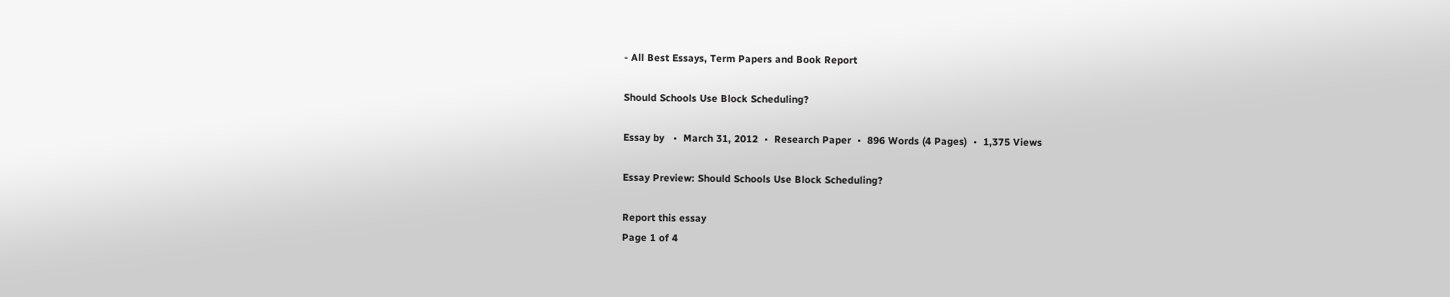- All Best Essays, Term Papers and Book Report

Should Schools Use Block Scheduling?

Essay by   •  March 31, 2012  •  Research Paper  •  896 Words (4 Pages)  •  1,375 Views

Essay Preview: Should Schools Use Block Scheduling?

Report this essay
Page 1 of 4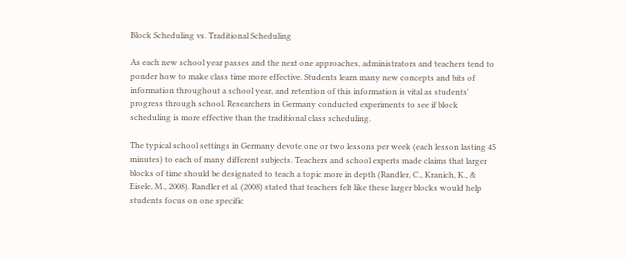Block Scheduling vs. Traditional Scheduling

As each new school year passes and the next one approaches, administrators and teachers tend to ponder how to make class time more effective. Students learn many new concepts and bits of information throughout a school year, and retention of this information is vital as students' progress through school. Researchers in Germany conducted experiments to see if block scheduling is more effective than the traditional class scheduling.

The typical school settings in Germany devote one or two lessons per week (each lesson lasting 45 minutes) to each of many different subjects. Teachers and school experts made claims that larger blocks of time should be designated to teach a topic more in depth (Randler, C., Kranich, K., & Eisele, M., 2008). Randler et al. (2008) stated that teachers felt like these larger blocks would help students focus on one specific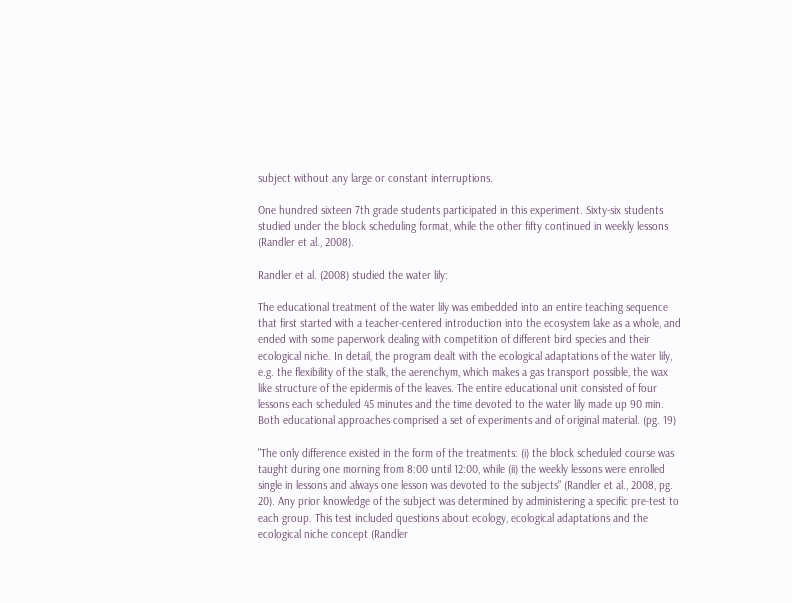subject without any large or constant interruptions.

One hundred sixteen 7th grade students participated in this experiment. Sixty-six students studied under the block scheduling format, while the other fifty continued in weekly lessons (Randler et al., 2008).

Randler et al. (2008) studied the water lily:

The educational treatment of the water lily was embedded into an entire teaching sequence that first started with a teacher-centered introduction into the ecosystem lake as a whole, and ended with some paperwork dealing with competition of different bird species and their ecological niche. In detail, the program dealt with the ecological adaptations of the water lily, e.g. the flexibility of the stalk, the aerenchym, which makes a gas transport possible, the wax like structure of the epidermis of the leaves. The entire educational unit consisted of four lessons each scheduled 45 minutes and the time devoted to the water lily made up 90 min. Both educational approaches comprised a set of experiments and of original material. (pg. 19)

"The only difference existed in the form of the treatments: (i) the block scheduled course was taught during one morning from 8:00 until 12:00, while (ii) the weekly lessons were enrolled single in lessons and always one lesson was devoted to the subjects" (Randler et al., 2008, pg. 20). Any prior knowledge of the subject was determined by administering a specific pre-test to each group. This test included questions about ecology, ecological adaptations and the ecological niche concept (Randler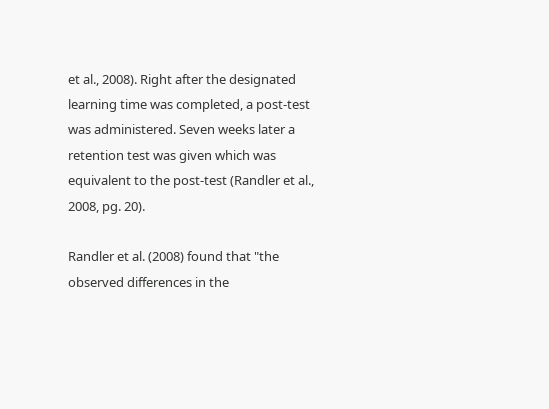et al., 2008). Right after the designated learning time was completed, a post-test was administered. Seven weeks later a retention test was given which was equivalent to the post-test (Randler et al., 2008, pg. 20).

Randler et al. (2008) found that "the observed differences in the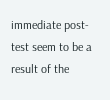immediate post-test seem to be a result of the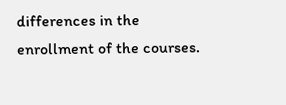differences in the enrollment of the courses.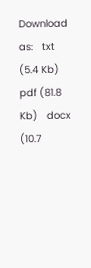Download as:   txt (5.4 Kb)   pdf (81.8 Kb)   docx (10.7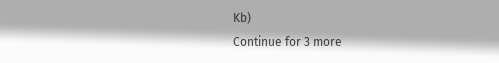Kb)
Continue for 3 more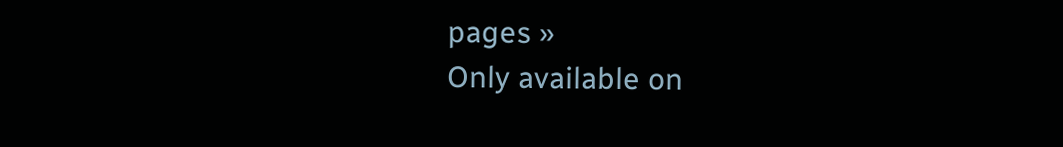pages »
Only available on